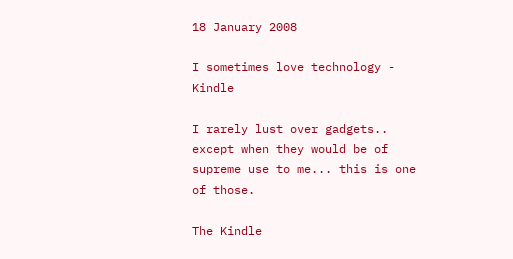18 January 2008

I sometimes love technology - Kindle

I rarely lust over gadgets.. except when they would be of supreme use to me... this is one of those.

The Kindle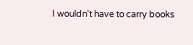I wouldn't have to carry books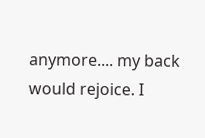anymore.... my back would rejoice. I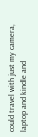could travel with just my camera, laptop and kindle and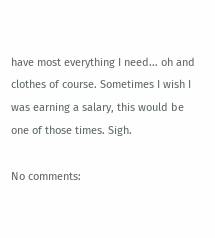have most everything I need... oh and clothes of course. Sometimes I wish I was earning a salary, this would be one of those times. Sigh.

No comments: